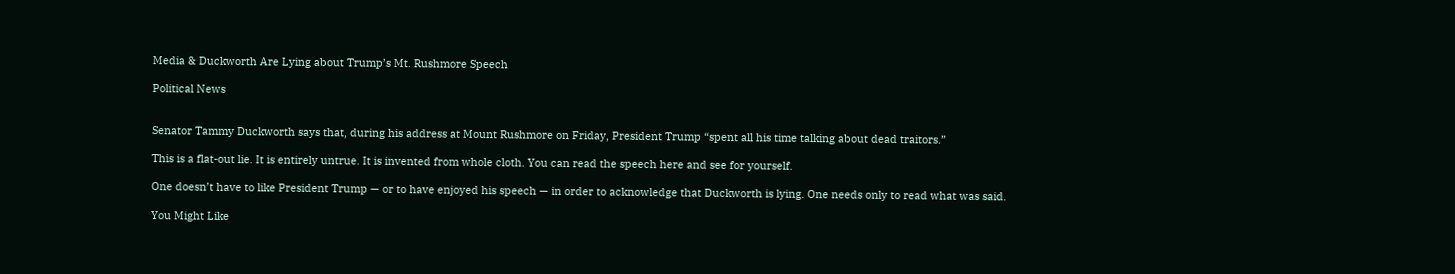Media & Duckworth Are Lying about Trump’s Mt. Rushmore Speech

Political News


Senator Tammy Duckworth says that, during his address at Mount Rushmore on Friday, President Trump “spent all his time talking about dead traitors.”

This is a flat-out lie. It is entirely untrue. It is invented from whole cloth. You can read the speech here and see for yourself.

One doesn’t have to like President Trump — or to have enjoyed his speech — in order to acknowledge that Duckworth is lying. One needs only to read what was said.

You Might Like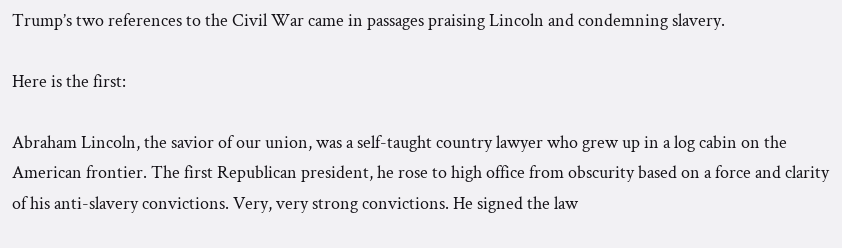Trump’s two references to the Civil War came in passages praising Lincoln and condemning slavery.

Here is the first:

Abraham Lincoln, the savior of our union, was a self-taught country lawyer who grew up in a log cabin on the American frontier. The first Republican president, he rose to high office from obscurity based on a force and clarity of his anti-slavery convictions. Very, very strong convictions. He signed the law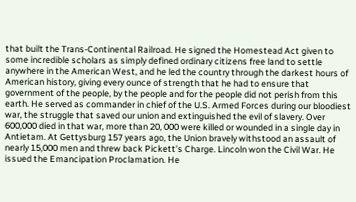that built the Trans-Continental Railroad. He signed the Homestead Act given to some incredible scholars as simply defined ordinary citizens free land to settle anywhere in the American West, and he led the country through the darkest hours of American history, giving every ounce of strength that he had to ensure that government of the people, by the people and for the people did not perish from this earth. He served as commander in chief of the U.S. Armed Forces during our bloodiest war, the struggle that saved our union and extinguished the evil of slavery. Over 600,000 died in that war, more than 20, 000 were killed or wounded in a single day in Antietam. At Gettysburg 157 years ago, the Union bravely withstood an assault of nearly 15,000 men and threw back Pickett’s Charge. Lincoln won the Civil War. He issued the Emancipation Proclamation. He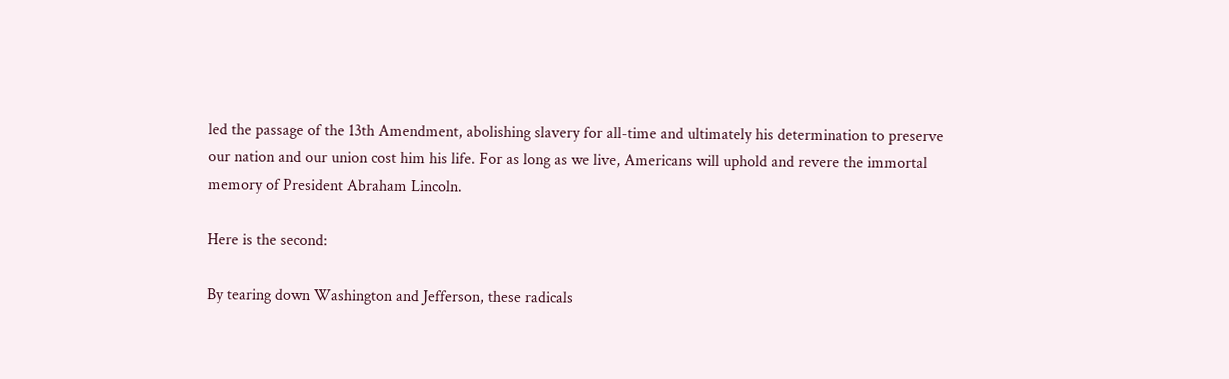led the passage of the 13th Amendment, abolishing slavery for all-time and ultimately his determination to preserve our nation and our union cost him his life. For as long as we live, Americans will uphold and revere the immortal memory of President Abraham Lincoln.

Here is the second:

By tearing down Washington and Jefferson, these radicals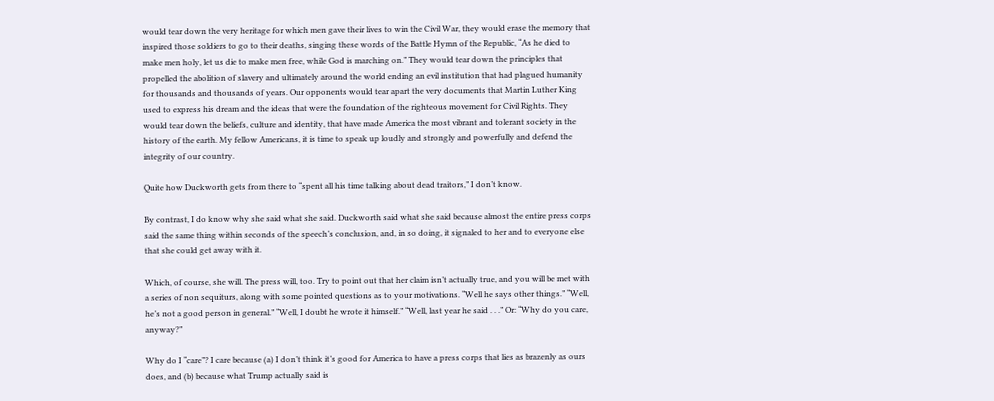would tear down the very heritage for which men gave their lives to win the Civil War, they would erase the memory that inspired those soldiers to go to their deaths, singing these words of the Battle Hymn of the Republic, “As he died to make men holy, let us die to make men free, while God is marching on.” They would tear down the principles that propelled the abolition of slavery and ultimately around the world ending an evil institution that had plagued humanity for thousands and thousands of years. Our opponents would tear apart the very documents that Martin Luther King used to express his dream and the ideas that were the foundation of the righteous movement for Civil Rights. They would tear down the beliefs, culture and identity, that have made America the most vibrant and tolerant society in the history of the earth. My fellow Americans, it is time to speak up loudly and strongly and powerfully and defend the integrity of our country.

Quite how Duckworth gets from there to “spent all his time talking about dead traitors,” I don’t know.

By contrast, I do know why she said what she said. Duckworth said what she said because almost the entire press corps said the same thing within seconds of the speech’s conclusion, and, in so doing, it signaled to her and to everyone else that she could get away with it.

Which, of course, she will. The press will, too. Try to point out that her claim isn’t actually true, and you will be met with a series of non sequiturs, along with some pointed questions as to your motivations. “Well he says other things.” “Well, he’s not a good person in general.” “Well, I doubt he wrote it himself.” “Well, last year he said . . .” Or: “Why do you care, anyway?”

Why do I “care”? I care because (a) I don’t think it’s good for America to have a press corps that lies as brazenly as ours does, and (b) because what Trump actually said is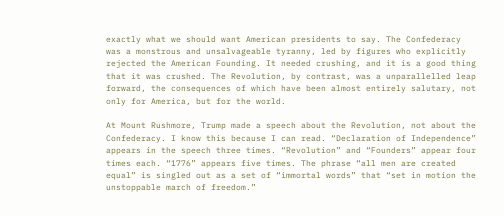exactly what we should want American presidents to say. The Confederacy was a monstrous and unsalvageable tyranny, led by figures who explicitly rejected the American Founding. It needed crushing, and it is a good thing that it was crushed. The Revolution, by contrast, was a unparallelled leap forward, the consequences of which have been almost entirely salutary, not only for America, but for the world.

At Mount Rushmore, Trump made a speech about the Revolution, not about the Confederacy. I know this because I can read. “Declaration of Independence” appears in the speech three times. “Revolution” and “Founders” appear four times each. “1776” appears five times. The phrase “all men are created equal” is singled out as a set of “immortal words” that “set in motion the unstoppable march of freedom.”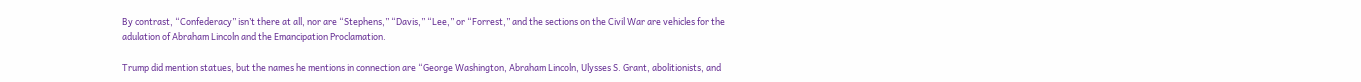By contrast, “Confederacy” isn’t there at all, nor are “Stephens,” “Davis,” “Lee,” or “Forrest,” and the sections on the Civil War are vehicles for the adulation of Abraham Lincoln and the Emancipation Proclamation.

Trump did mention statues, but the names he mentions in connection are “George Washington, Abraham Lincoln, Ulysses S. Grant, abolitionists, and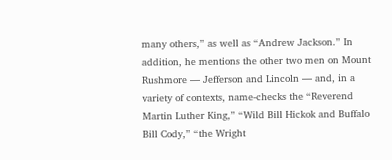many others,” as well as “Andrew Jackson.” In addition, he mentions the other two men on Mount Rushmore — Jefferson and Lincoln — and, in a variety of contexts, name-checks the “Reverend Martin Luther King,” “Wild Bill Hickok and Buffalo Bill Cody,” “the Wright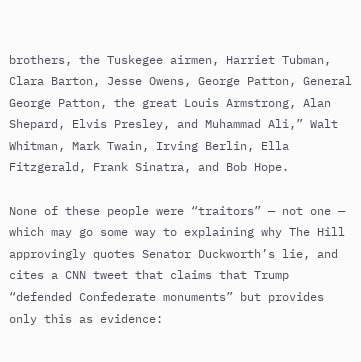brothers, the Tuskegee airmen, Harriet Tubman, Clara Barton, Jesse Owens, George Patton, General George Patton, the great Louis Armstrong, Alan Shepard, Elvis Presley, and Muhammad Ali,” Walt Whitman, Mark Twain, Irving Berlin, Ella Fitzgerald, Frank Sinatra, and Bob Hope.

None of these people were “traitors” — not one — which may go some way to explaining why The Hill approvingly quotes Senator Duckworth’s lie, and cites a CNN tweet that claims that Trump “defended Confederate monuments” but provides only this as evidence: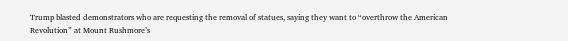Trump blasted demonstrators who are requesting the removal of statues, saying they want to “overthrow the American Revolution” at Mount Rushmore’s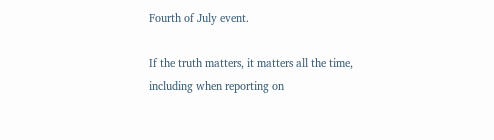Fourth of July event.

If the truth matters, it matters all the time, including when reporting on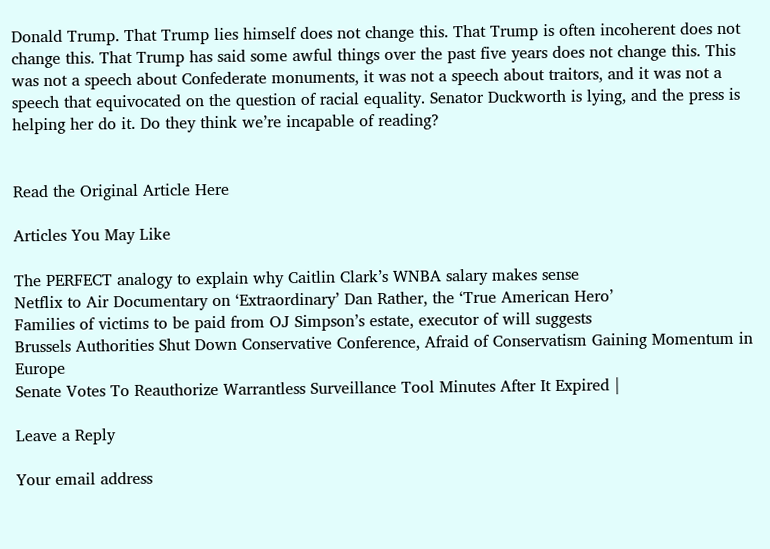Donald Trump. That Trump lies himself does not change this. That Trump is often incoherent does not change this. That Trump has said some awful things over the past five years does not change this. This was not a speech about Confederate monuments, it was not a speech about traitors, and it was not a speech that equivocated on the question of racial equality. Senator Duckworth is lying, and the press is helping her do it. Do they think we’re incapable of reading?


Read the Original Article Here

Articles You May Like

The PERFECT analogy to explain why Caitlin Clark’s WNBA salary makes sense
Netflix to Air Documentary on ‘Extraordinary’ Dan Rather, the ‘True American Hero’
Families of victims to be paid from OJ Simpson’s estate, executor of will suggests
Brussels Authorities Shut Down Conservative Conference, Afraid of Conservatism Gaining Momentum in Europe
Senate Votes To Reauthorize Warrantless Surveillance Tool Minutes After It Expired |

Leave a Reply

Your email address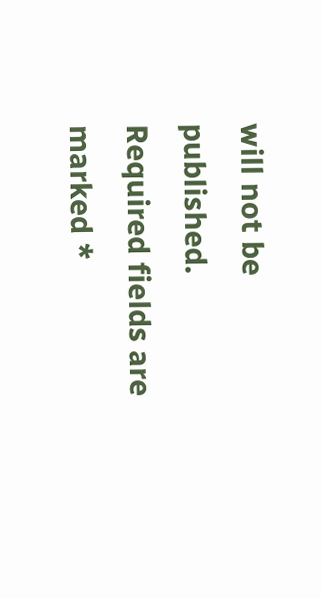will not be published. Required fields are marked *